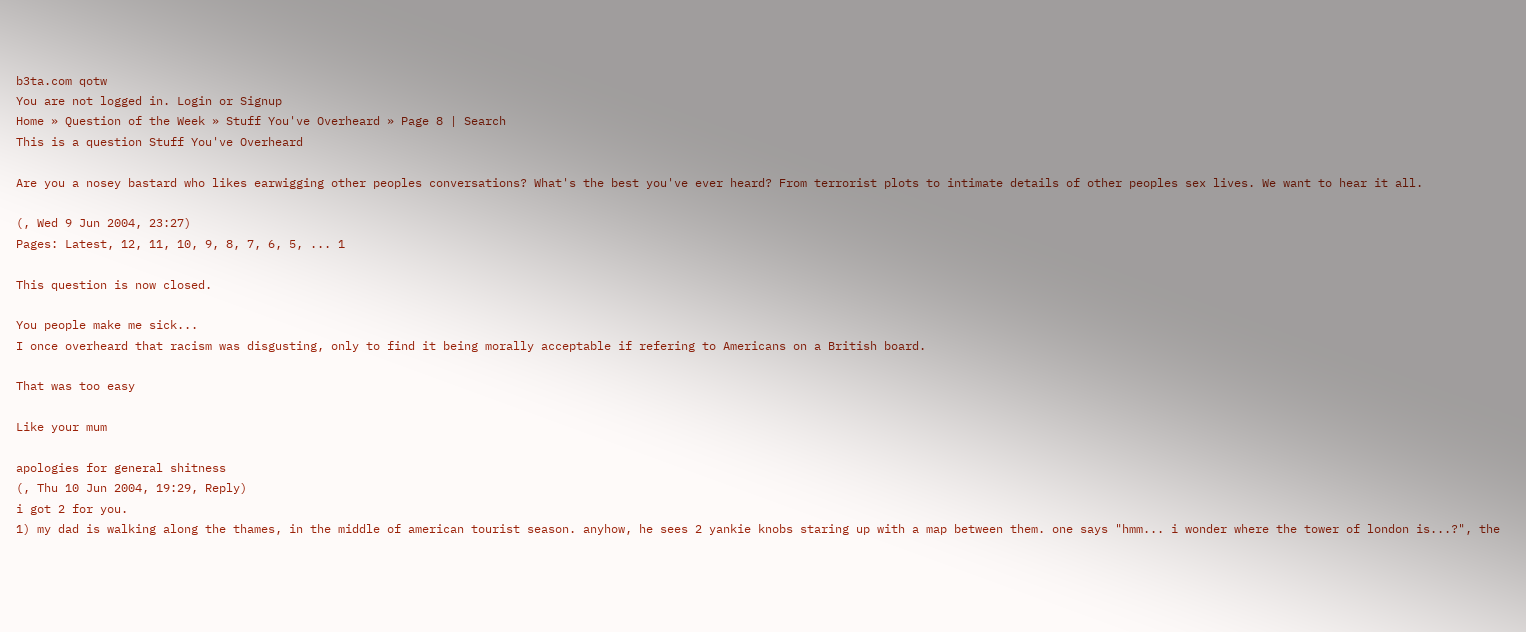b3ta.com qotw
You are not logged in. Login or Signup
Home » Question of the Week » Stuff You've Overheard » Page 8 | Search
This is a question Stuff You've Overheard

Are you a nosey bastard who likes earwigging other peoples conversations? What's the best you've ever heard? From terrorist plots to intimate details of other peoples sex lives. We want to hear it all.

(, Wed 9 Jun 2004, 23:27)
Pages: Latest, 12, 11, 10, 9, 8, 7, 6, 5, ... 1

This question is now closed.

You people make me sick...
I once overheard that racism was disgusting, only to find it being morally acceptable if refering to Americans on a British board.

That was too easy

Like your mum

apologies for general shitness
(, Thu 10 Jun 2004, 19:29, Reply)
i got 2 for you.
1) my dad is walking along the thames, in the middle of american tourist season. anyhow, he sees 2 yankie knobs staring up with a map between them. one says "hmm... i wonder where the tower of london is...?", the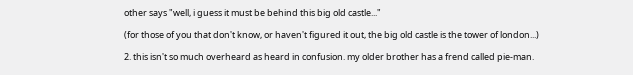other says "well, i guess it must be behind this big old castle..."

(for those of you that don't know, or haven't figured it out, the big old castle is the tower of london...)

2. this isn't so much overheard as heard in confusion. my older brother has a frend called pie-man.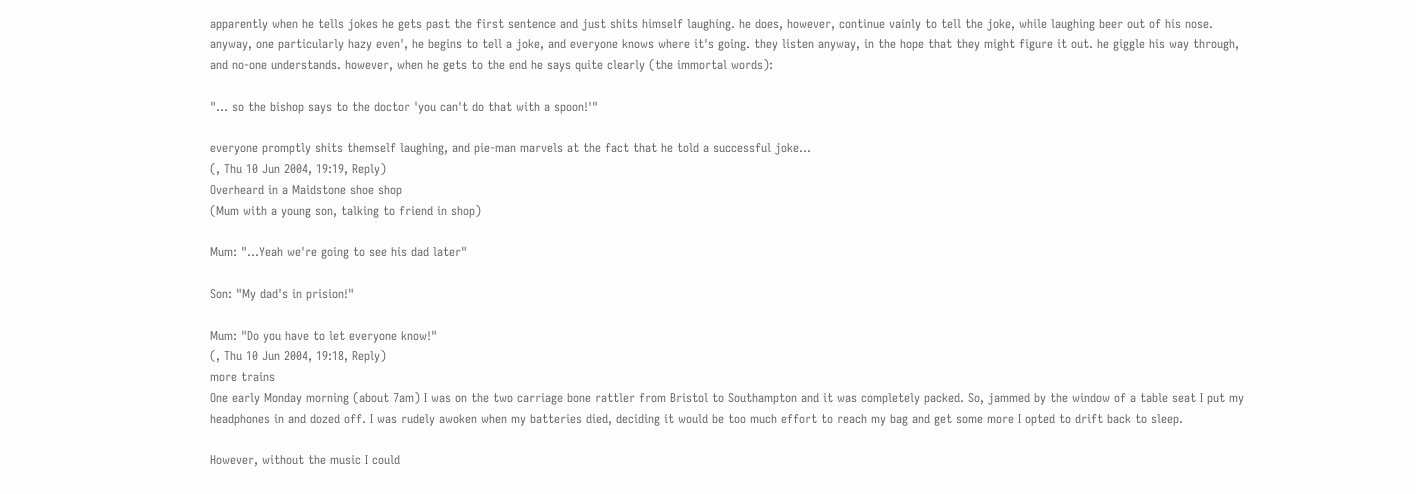apparently when he tells jokes he gets past the first sentence and just shits himself laughing. he does, however, continue vainly to tell the joke, while laughing beer out of his nose.
anyway, one particularly hazy even', he begins to tell a joke, and everyone knows where it's going. they listen anyway, in the hope that they might figure it out. he giggle his way through, and no-one understands. however, when he gets to the end he says quite clearly (the immortal words):

"... so the bishop says to the doctor 'you can't do that with a spoon!'"

everyone promptly shits themself laughing, and pie-man marvels at the fact that he told a successful joke...
(, Thu 10 Jun 2004, 19:19, Reply)
Overheard in a Maidstone shoe shop
(Mum with a young son, talking to friend in shop)

Mum: "...Yeah we're going to see his dad later"

Son: "My dad's in prision!"

Mum: "Do you have to let everyone know!"
(, Thu 10 Jun 2004, 19:18, Reply)
more trains
One early Monday morning (about 7am) I was on the two carriage bone rattler from Bristol to Southampton and it was completely packed. So, jammed by the window of a table seat I put my headphones in and dozed off. I was rudely awoken when my batteries died, deciding it would be too much effort to reach my bag and get some more I opted to drift back to sleep.

However, without the music I could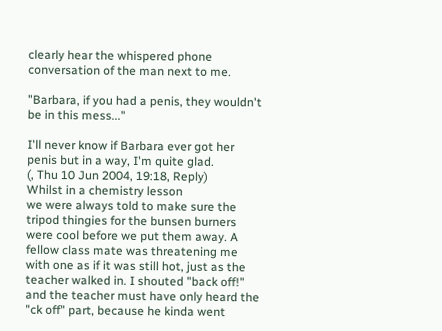clearly hear the whispered phone conversation of the man next to me.

"Barbara, if you had a penis, they wouldn't be in this mess..."

I'll never know if Barbara ever got her penis but in a way, I'm quite glad.
(, Thu 10 Jun 2004, 19:18, Reply)
Whilst in a chemistry lesson
we were always told to make sure the tripod thingies for the bunsen burners were cool before we put them away. A fellow class mate was threatening me with one as if it was still hot, just as the teacher walked in. I shouted "back off!" and the teacher must have only heard the "ck off" part, because he kinda went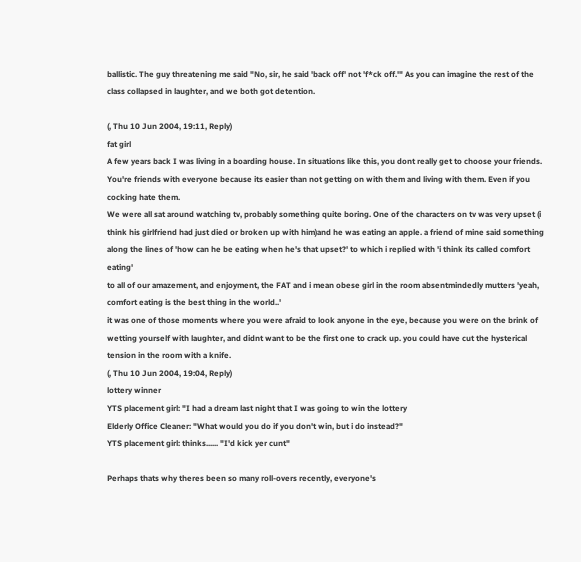ballistic. The guy threatening me said "No, sir, he said 'back off' not 'f*ck off.'" As you can imagine the rest of the class collapsed in laughter, and we both got detention.

(, Thu 10 Jun 2004, 19:11, Reply)
fat girl
A few years back I was living in a boarding house. In situations like this, you dont really get to choose your friends. You're friends with everyone because its easier than not getting on with them and living with them. Even if you cocking hate them.
We were all sat around watching tv, probably something quite boring. One of the characters on tv was very upset (i think his girlfriend had just died or broken up with him)and he was eating an apple. a friend of mine said something along the lines of 'how can he be eating when he's that upset?' to which i replied with 'i think its called comfort eating'
to all of our amazement, and enjoyment, the FAT and i mean obese girl in the room absentmindedly mutters 'yeah, comfort eating is the best thing in the world..'
it was one of those moments where you were afraid to look anyone in the eye, because you were on the brink of wetting yourself with laughter, and didnt want to be the first one to crack up. you could have cut the hysterical tension in the room with a knife.
(, Thu 10 Jun 2004, 19:04, Reply)
lottery winner
YTS placement girl: "I had a dream last night that I was going to win the lottery
Elderly Office Cleaner: "What would you do if you don't win, but i do instead?"
YTS placement girl: thinks...... "I'd kick yer cunt"

Perhaps thats why theres been so many roll-overs recently, everyone's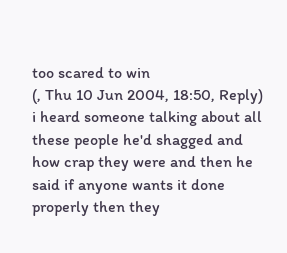too scared to win
(, Thu 10 Jun 2004, 18:50, Reply)
i heard someone talking about all these people he'd shagged and how crap they were and then he said if anyone wants it done properly then they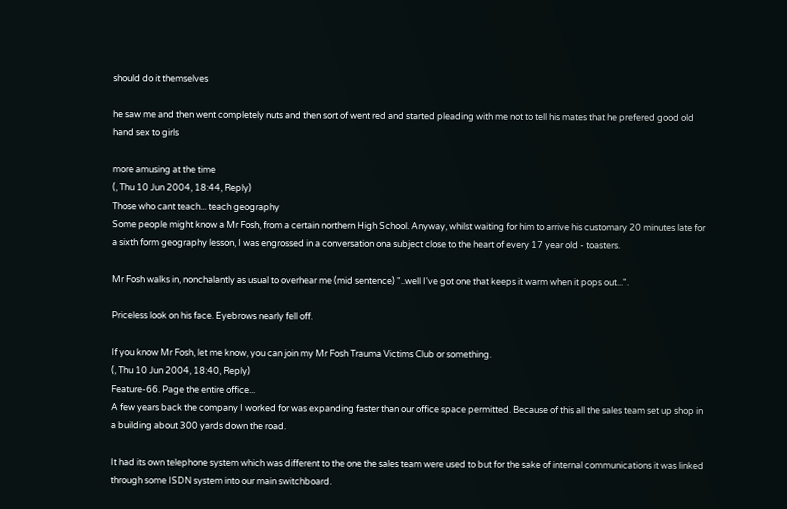should do it themselves

he saw me and then went completely nuts and then sort of went red and started pleading with me not to tell his mates that he prefered good old hand sex to girls

more amusing at the time
(, Thu 10 Jun 2004, 18:44, Reply)
Those who cant teach... teach geography
Some people might know a Mr Fosh, from a certain northern High School. Anyway, whilst waiting for him to arrive his customary 20 minutes late for a sixth form geography lesson, I was engrossed in a conversation ona subject close to the heart of every 17 year old - toasters.

Mr Fosh walks in, nonchalantly as usual to overhear me (mid sentence) "..well I've got one that keeps it warm when it pops out...".

Priceless look on his face. Eyebrows nearly fell off.

If you know Mr Fosh, let me know, you can join my Mr Fosh Trauma Victims Club or something.
(, Thu 10 Jun 2004, 18:40, Reply)
Feature-66. Page the entire office...
A few years back the company I worked for was expanding faster than our office space permitted. Because of this all the sales team set up shop in a building about 300 yards down the road.

It had its own telephone system which was different to the one the sales team were used to but for the sake of internal communications it was linked through some ISDN system into our main switchboard.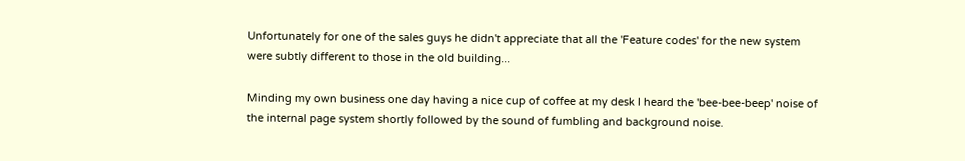Unfortunately for one of the sales guys he didn't appreciate that all the 'Feature codes' for the new system were subtly different to those in the old building...

Minding my own business one day having a nice cup of coffee at my desk I heard the 'bee-bee-beep' noise of the internal page system shortly followed by the sound of fumbling and background noise.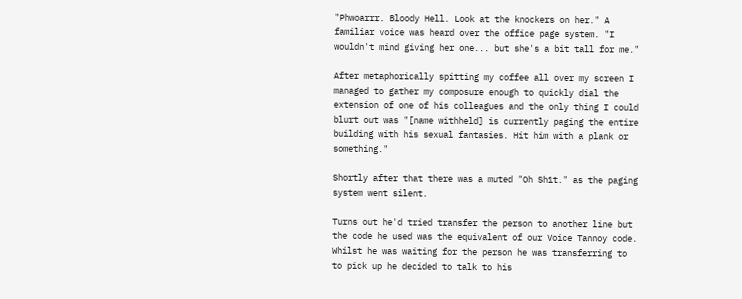"Phwoarrr. Bloody Hell. Look at the knockers on her." A familiar voice was heard over the office page system. "I wouldn't mind giving her one... but she's a bit tall for me."

After metaphorically spitting my coffee all over my screen I managed to gather my composure enough to quickly dial the extension of one of his colleagues and the only thing I could blurt out was "[name withheld] is currently paging the entire building with his sexual fantasies. Hit him with a plank or something."

Shortly after that there was a muted "Oh Sh1t." as the paging system went silent.

Turns out he'd tried transfer the person to another line but the code he used was the equivalent of our Voice Tannoy code. Whilst he was waiting for the person he was transferring to to pick up he decided to talk to his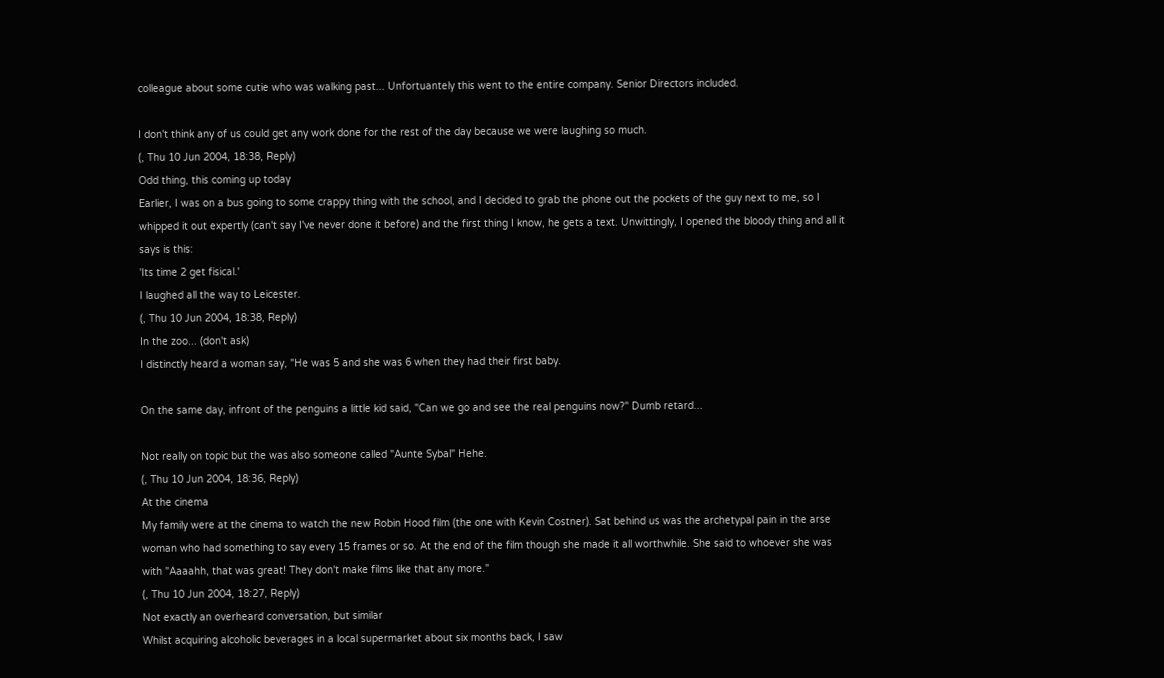colleague about some cutie who was walking past... Unfortuantely this went to the entire company. Senior Directors included.

I don't think any of us could get any work done for the rest of the day because we were laughing so much.
(, Thu 10 Jun 2004, 18:38, Reply)
Odd thing, this coming up today
Earlier, I was on a bus going to some crappy thing with the school, and I decided to grab the phone out the pockets of the guy next to me, so I whipped it out expertly (can't say I've never done it before) and the first thing I know, he gets a text. Unwittingly, I opened the bloody thing and all it says is this:
'Its time 2 get fisical.'
I laughed all the way to Leicester.
(, Thu 10 Jun 2004, 18:38, Reply)
In the zoo... (don't ask)
I distinctly heard a woman say, "He was 5 and she was 6 when they had their first baby.

On the same day, infront of the penguins a little kid said, "Can we go and see the real penguins now?" Dumb retard...

Not really on topic but the was also someone called "Aunte Sybal" Hehe.
(, Thu 10 Jun 2004, 18:36, Reply)
At the cinema
My family were at the cinema to watch the new Robin Hood film (the one with Kevin Costner). Sat behind us was the archetypal pain in the arse woman who had something to say every 15 frames or so. At the end of the film though she made it all worthwhile. She said to whoever she was with "Aaaahh, that was great! They don't make films like that any more."
(, Thu 10 Jun 2004, 18:27, Reply)
Not exactly an overheard conversation, but similar
Whilst acquiring alcoholic beverages in a local supermarket about six months back, I saw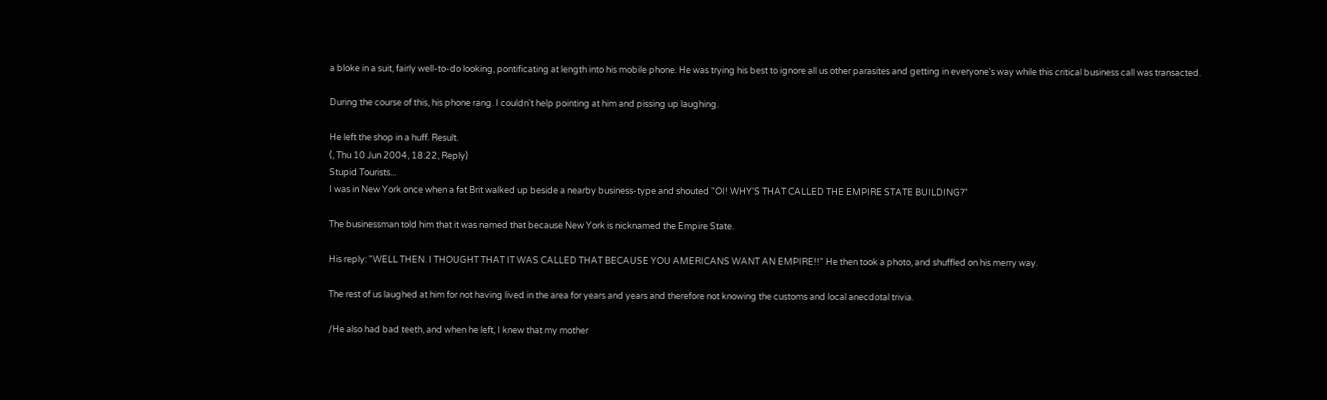a bloke in a suit, fairly well-to-do looking, pontificating at length into his mobile phone. He was trying his best to ignore all us other parasites and getting in everyone's way while this critical business call was transacted.

During the course of this, his phone rang. I couldn't help pointing at him and pissing up laughing.

He left the shop in a huff. Result.
(, Thu 10 Jun 2004, 18:22, Reply)
Stupid Tourists...
I was in New York once when a fat Brit walked up beside a nearby business-type and shouted "OI! WHY'S THAT CALLED THE EMPIRE STATE BUILDING?"

The businessman told him that it was named that because New York is nicknamed the Empire State.

His reply: "WELL THEN. I THOUGHT THAT IT WAS CALLED THAT BECAUSE YOU AMERICANS WANT AN EMPIRE!!" He then took a photo, and shuffled on his merry way.

The rest of us laughed at him for not having lived in the area for years and years and therefore not knowing the customs and local anecdotal trivia.

/He also had bad teeth, and when he left, I knew that my mother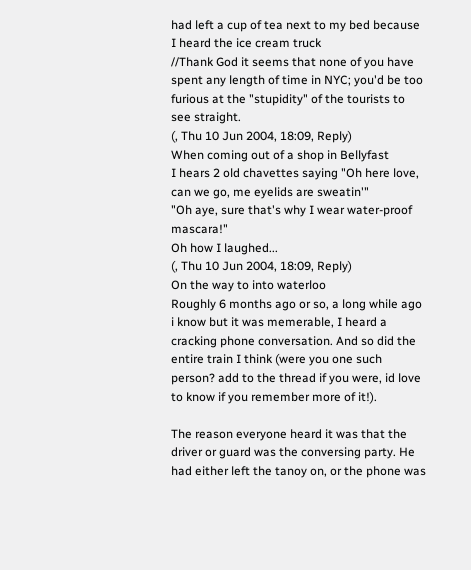had left a cup of tea next to my bed because I heard the ice cream truck
//Thank God it seems that none of you have spent any length of time in NYC; you'd be too furious at the "stupidity" of the tourists to see straight.
(, Thu 10 Jun 2004, 18:09, Reply)
When coming out of a shop in Bellyfast
I hears 2 old chavettes saying "Oh here love, can we go, me eyelids are sweatin'"
"Oh aye, sure that's why I wear water-proof mascara!"
Oh how I laughed...
(, Thu 10 Jun 2004, 18:09, Reply)
On the way to into waterloo
Roughly 6 months ago or so, a long while ago i know but it was memerable, I heard a cracking phone conversation. And so did the entire train I think (were you one such person? add to the thread if you were, id love to know if you remember more of it!).

The reason everyone heard it was that the driver or guard was the conversing party. He had either left the tanoy on, or the phone was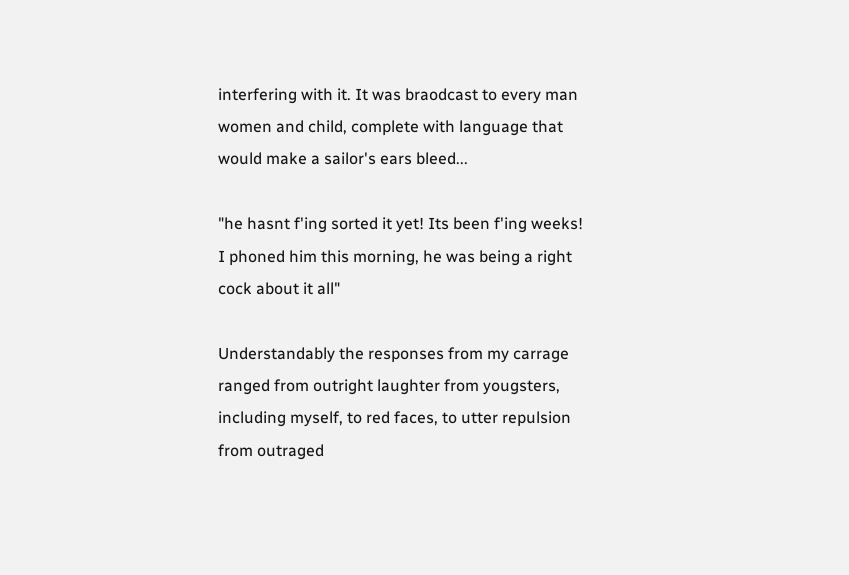interfering with it. It was braodcast to every man women and child, complete with language that would make a sailor's ears bleed...

"he hasnt f'ing sorted it yet! Its been f'ing weeks! I phoned him this morning, he was being a right cock about it all"

Understandably the responses from my carrage ranged from outright laughter from yougsters, including myself, to red faces, to utter repulsion from outraged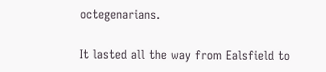octegenarians.

It lasted all the way from Ealsfield to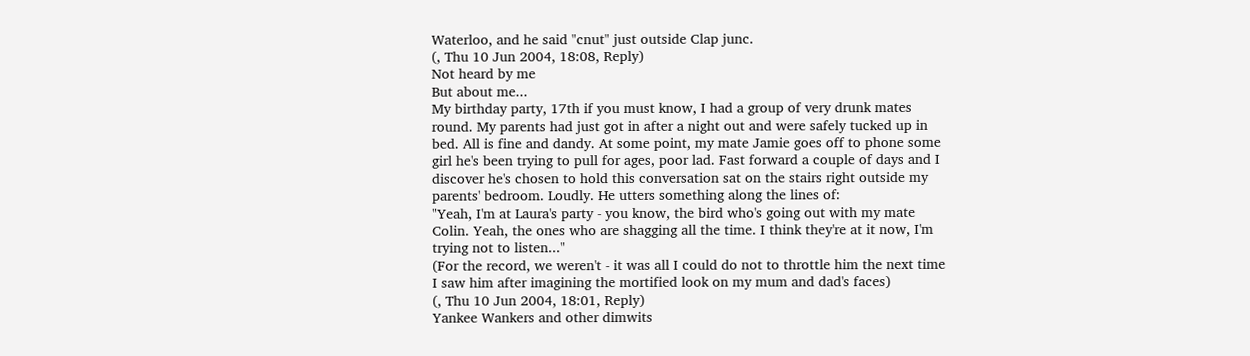Waterloo, and he said "cnut" just outside Clap junc.
(, Thu 10 Jun 2004, 18:08, Reply)
Not heard by me
But about me...
My birthday party, 17th if you must know, I had a group of very drunk mates round. My parents had just got in after a night out and were safely tucked up in bed. All is fine and dandy. At some point, my mate Jamie goes off to phone some girl he's been trying to pull for ages, poor lad. Fast forward a couple of days and I discover he's chosen to hold this conversation sat on the stairs right outside my parents' bedroom. Loudly. He utters something along the lines of:
"Yeah, I'm at Laura's party - you know, the bird who's going out with my mate Colin. Yeah, the ones who are shagging all the time. I think they're at it now, I'm trying not to listen..."
(For the record, we weren't - it was all I could do not to throttle him the next time I saw him after imagining the mortified look on my mum and dad's faces)
(, Thu 10 Jun 2004, 18:01, Reply)
Yankee Wankers and other dimwits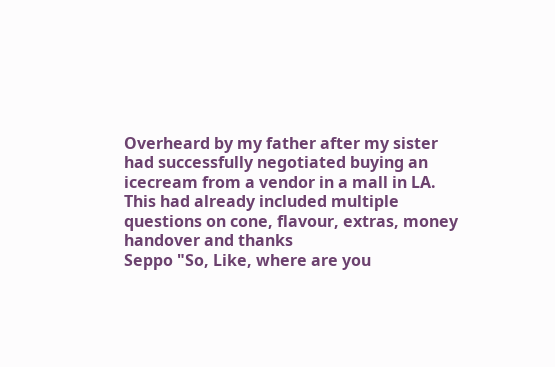Overheard by my father after my sister had successfully negotiated buying an icecream from a vendor in a mall in LA. This had already included multiple questions on cone, flavour, extras, money handover and thanks
Seppo "So, Like, where are you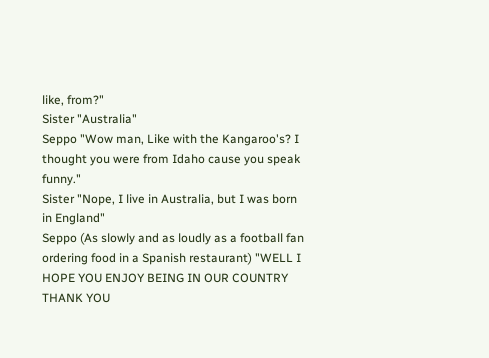like, from?"
Sister "Australia"
Seppo "Wow man, Like with the Kangaroo's? I thought you were from Idaho cause you speak funny."
Sister "Nope, I live in Australia, but I was born in England"
Seppo (As slowly and as loudly as a football fan ordering food in a Spanish restaurant) "WELL I HOPE YOU ENJOY BEING IN OUR COUNTRY THANK YOU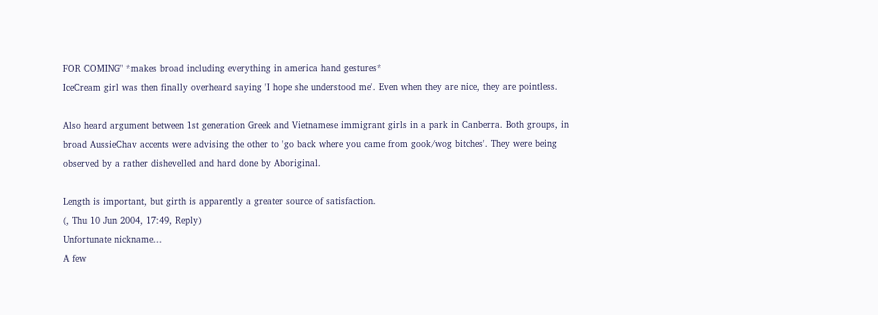FOR COMING" *makes broad including everything in america hand gestures*
IceCream girl was then finally overheard saying 'I hope she understood me'. Even when they are nice, they are pointless.

Also heard argument between 1st generation Greek and Vietnamese immigrant girls in a park in Canberra. Both groups, in broad AussieChav accents were advising the other to 'go back where you came from gook/wog bitches'. They were being observed by a rather dishevelled and hard done by Aboriginal.

Length is important, but girth is apparently a greater source of satisfaction.
(, Thu 10 Jun 2004, 17:49, Reply)
Unfortunate nickname...
A few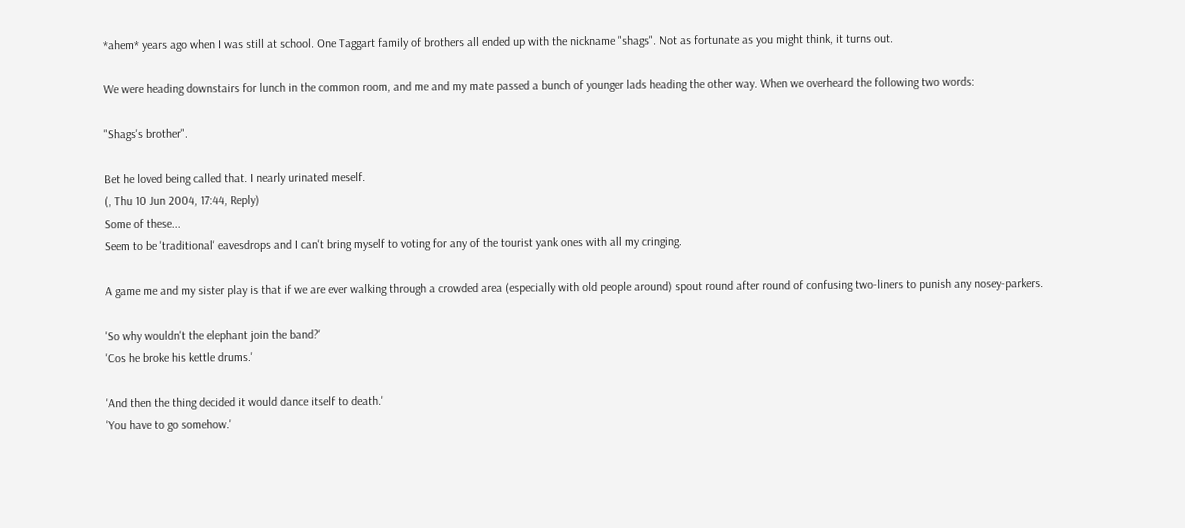*ahem* years ago when I was still at school. One Taggart family of brothers all ended up with the nickname "shags". Not as fortunate as you might think, it turns out.

We were heading downstairs for lunch in the common room, and me and my mate passed a bunch of younger lads heading the other way. When we overheard the following two words:

"Shags's brother".

Bet he loved being called that. I nearly urinated meself.
(, Thu 10 Jun 2004, 17:44, Reply)
Some of these...
Seem to be 'traditional' eavesdrops and I can't bring myself to voting for any of the tourist yank ones with all my cringing.

A game me and my sister play is that if we are ever walking through a crowded area (especially with old people around) spout round after round of confusing two-liners to punish any nosey-parkers.

'So why wouldn't the elephant join the band?'
'Cos he broke his kettle drums.'

'And then the thing decided it would dance itself to death.'
'You have to go somehow.'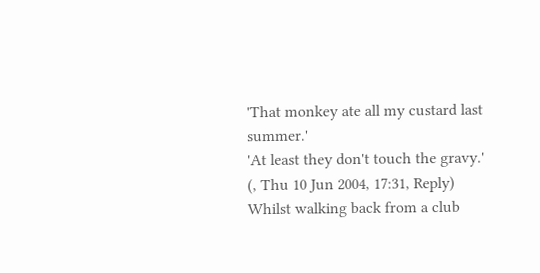'That monkey ate all my custard last summer.'
'At least they don't touch the gravy.'
(, Thu 10 Jun 2004, 17:31, Reply)
Whilst walking back from a club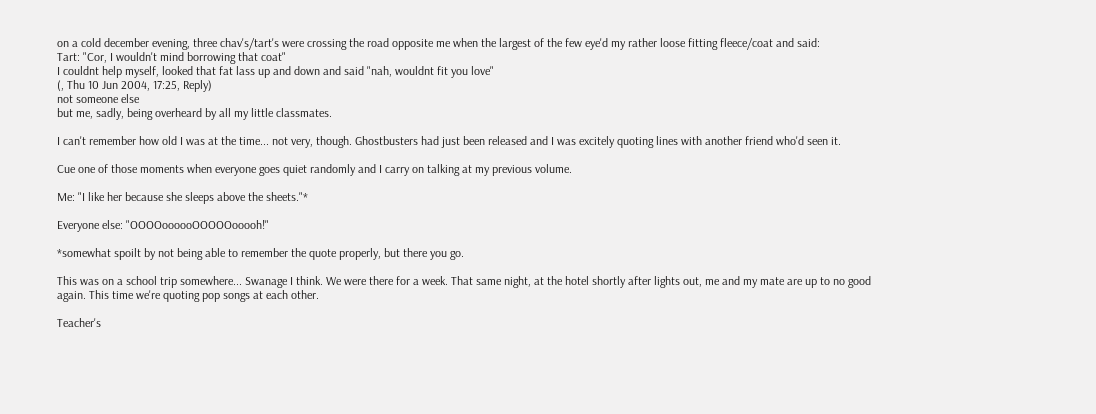on a cold december evening, three chav's/tart's were crossing the road opposite me when the largest of the few eye'd my rather loose fitting fleece/coat and said:
Tart: "Cor, I wouldn't mind borrowing that coat"
I couldnt help myself, looked that fat lass up and down and said "nah, wouldnt fit you love"
(, Thu 10 Jun 2004, 17:25, Reply)
not someone else
but me, sadly, being overheard by all my little classmates.

I can't remember how old I was at the time... not very, though. Ghostbusters had just been released and I was excitely quoting lines with another friend who'd seen it.

Cue one of those moments when everyone goes quiet randomly and I carry on talking at my previous volume.

Me: "I like her because she sleeps above the sheets."*

Everyone else: "OOOOoooooOOOOOooooh!"

*somewhat spoilt by not being able to remember the quote properly, but there you go.

This was on a school trip somewhere... Swanage I think. We were there for a week. That same night, at the hotel shortly after lights out, me and my mate are up to no good again. This time we're quoting pop songs at each other.

Teacher's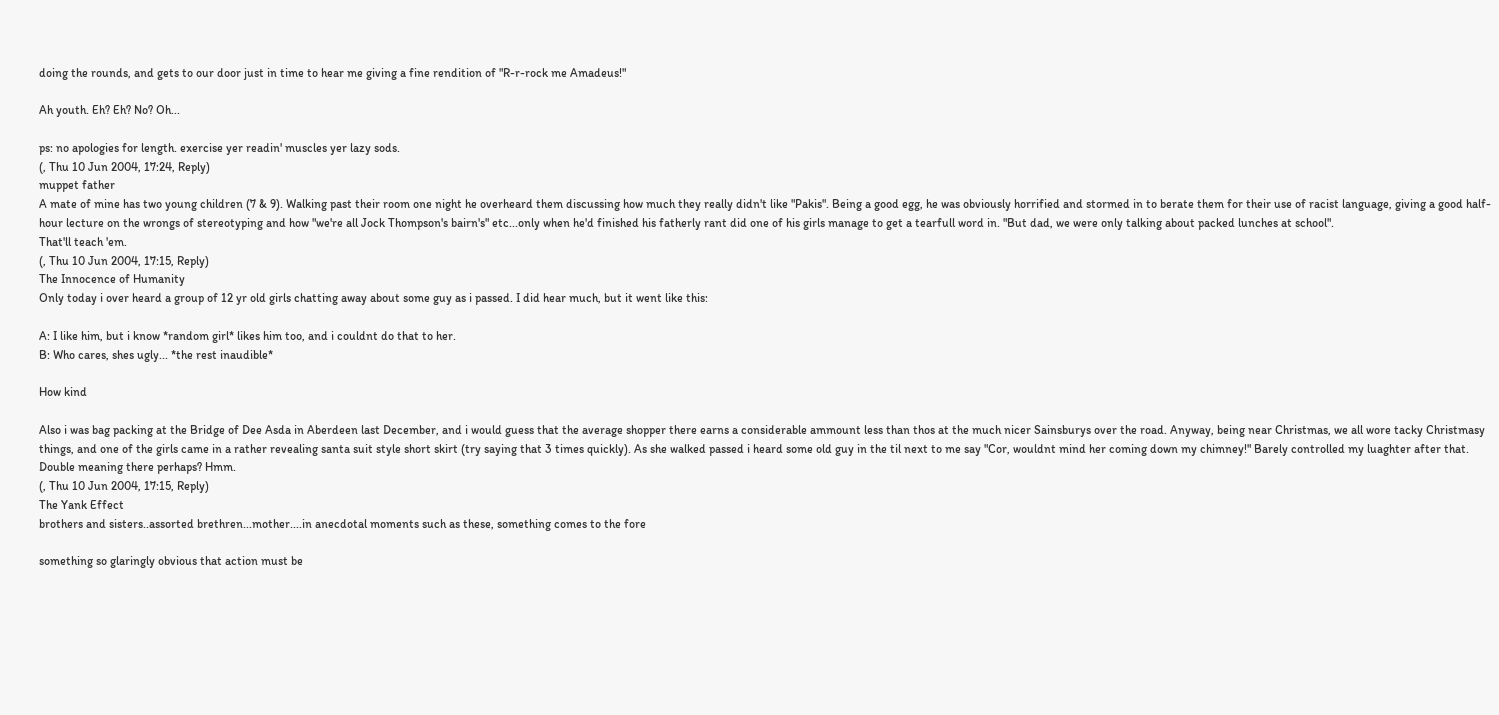doing the rounds, and gets to our door just in time to hear me giving a fine rendition of "R-r-rock me Amadeus!"

Ah youth. Eh? Eh? No? Oh...

ps: no apologies for length. exercise yer readin' muscles yer lazy sods.
(, Thu 10 Jun 2004, 17:24, Reply)
muppet father
A mate of mine has two young children (7 & 9). Walking past their room one night he overheard them discussing how much they really didn't like "Pakis". Being a good egg, he was obviously horrified and stormed in to berate them for their use of racist language, giving a good half-hour lecture on the wrongs of stereotyping and how "we're all Jock Thompson's bairn's" etc...only when he'd finished his fatherly rant did one of his girls manage to get a tearfull word in. "But dad, we were only talking about packed lunches at school".
That'll teach 'em.
(, Thu 10 Jun 2004, 17:15, Reply)
The Innocence of Humanity
Only today i over heard a group of 12 yr old girls chatting away about some guy as i passed. I did hear much, but it went like this:

A: I like him, but i know *random girl* likes him too, and i couldnt do that to her.
B: Who cares, shes ugly... *the rest inaudible*

How kind

Also i was bag packing at the Bridge of Dee Asda in Aberdeen last December, and i would guess that the average shopper there earns a considerable ammount less than thos at the much nicer Sainsburys over the road. Anyway, being near Christmas, we all wore tacky Christmasy things, and one of the girls came in a rather revealing santa suit style short skirt (try saying that 3 times quickly). As she walked passed i heard some old guy in the til next to me say "Cor, wouldnt mind her coming down my chimney!" Barely controlled my luaghter after that. Double meaning there perhaps? Hmm.
(, Thu 10 Jun 2004, 17:15, Reply)
The Yank Effect
brothers and sisters..assorted brethren...mother....in anecdotal moments such as these, something comes to the fore

something so glaringly obvious that action must be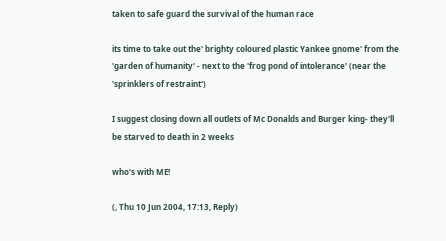taken to safe guard the survival of the human race

its time to take out the' brighty coloured plastic Yankee gnome' from the 'garden of humanity' - next to the 'frog pond of intolerance' (near the 'sprinklers of restraint')

I suggest closing down all outlets of Mc Donalds and Burger king- they'll be starved to death in 2 weeks

who's with ME!

(, Thu 10 Jun 2004, 17:13, Reply)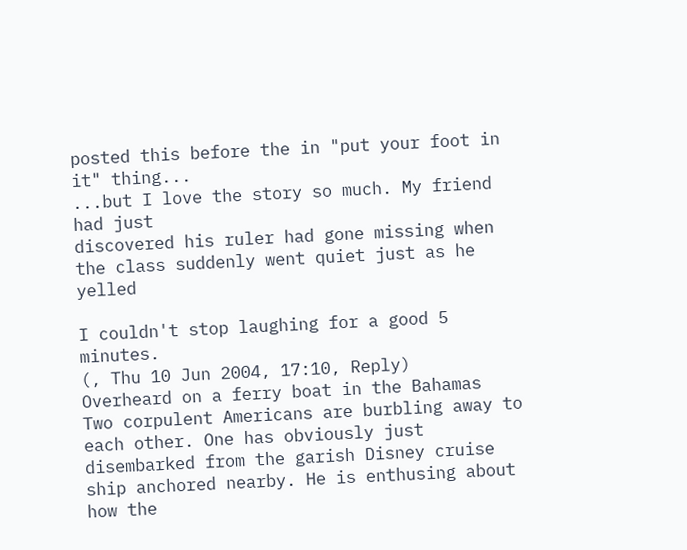posted this before the in "put your foot in it" thing...
...but I love the story so much. My friend had just
discovered his ruler had gone missing when
the class suddenly went quiet just as he yelled

I couldn't stop laughing for a good 5 minutes.
(, Thu 10 Jun 2004, 17:10, Reply)
Overheard on a ferry boat in the Bahamas
Two corpulent Americans are burbling away to each other. One has obviously just disembarked from the garish Disney cruise ship anchored nearby. He is enthusing about how the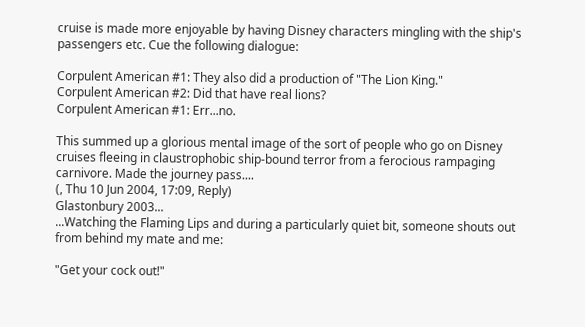cruise is made more enjoyable by having Disney characters mingling with the ship's passengers etc. Cue the following dialogue:

Corpulent American #1: They also did a production of "The Lion King."
Corpulent American #2: Did that have real lions?
Corpulent American #1: Err...no.

This summed up a glorious mental image of the sort of people who go on Disney cruises fleeing in claustrophobic ship-bound terror from a ferocious rampaging carnivore. Made the journey pass....
(, Thu 10 Jun 2004, 17:09, Reply)
Glastonbury 2003...
...Watching the Flaming Lips and during a particularly quiet bit, someone shouts out from behind my mate and me:

"Get your cock out!"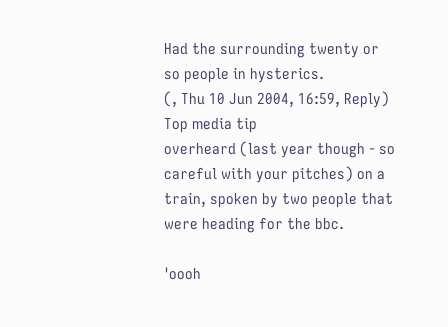Had the surrounding twenty or so people in hysterics.
(, Thu 10 Jun 2004, 16:59, Reply)
Top media tip
overheard (last year though - so careful with your pitches) on a train, spoken by two people that were heading for the bbc.

'oooh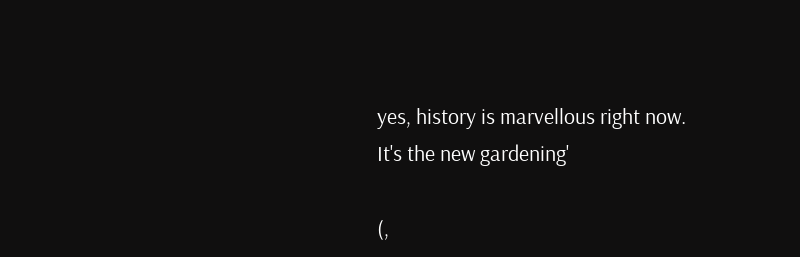yes, history is marvellous right now. It's the new gardening'

(,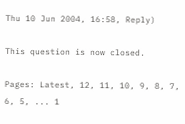Thu 10 Jun 2004, 16:58, Reply)

This question is now closed.

Pages: Latest, 12, 11, 10, 9, 8, 7, 6, 5, ... 1